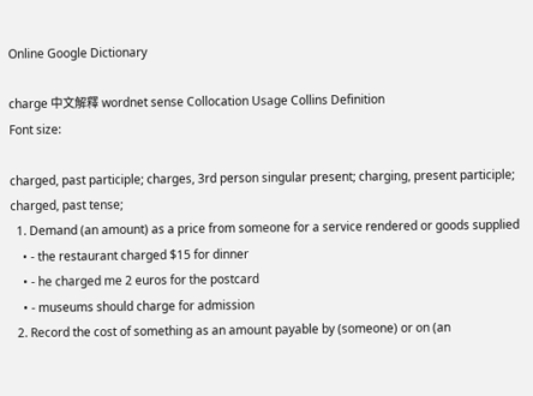Online Google Dictionary

charge 中文解釋 wordnet sense Collocation Usage Collins Definition
Font size:

charged, past participle; charges, 3rd person singular present; charging, present participle; charged, past tense;
  1. Demand (an amount) as a price from someone for a service rendered or goods supplied
    • - the restaurant charged $15 for dinner
    • - he charged me 2 euros for the postcard
    • - museums should charge for admission
  2. Record the cost of something as an amount payable by (someone) or on (an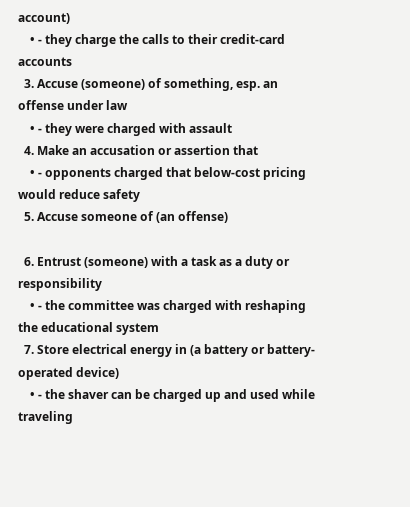account)
    • - they charge the calls to their credit-card accounts
  3. Accuse (someone) of something, esp. an offense under law
    • - they were charged with assault
  4. Make an accusation or assertion that
    • - opponents charged that below-cost pricing would reduce safety
  5. Accuse someone of (an offense)

  6. Entrust (someone) with a task as a duty or responsibility
    • - the committee was charged with reshaping the educational system
  7. Store electrical energy in (a battery or battery-operated device)
    • - the shaver can be charged up and used while traveling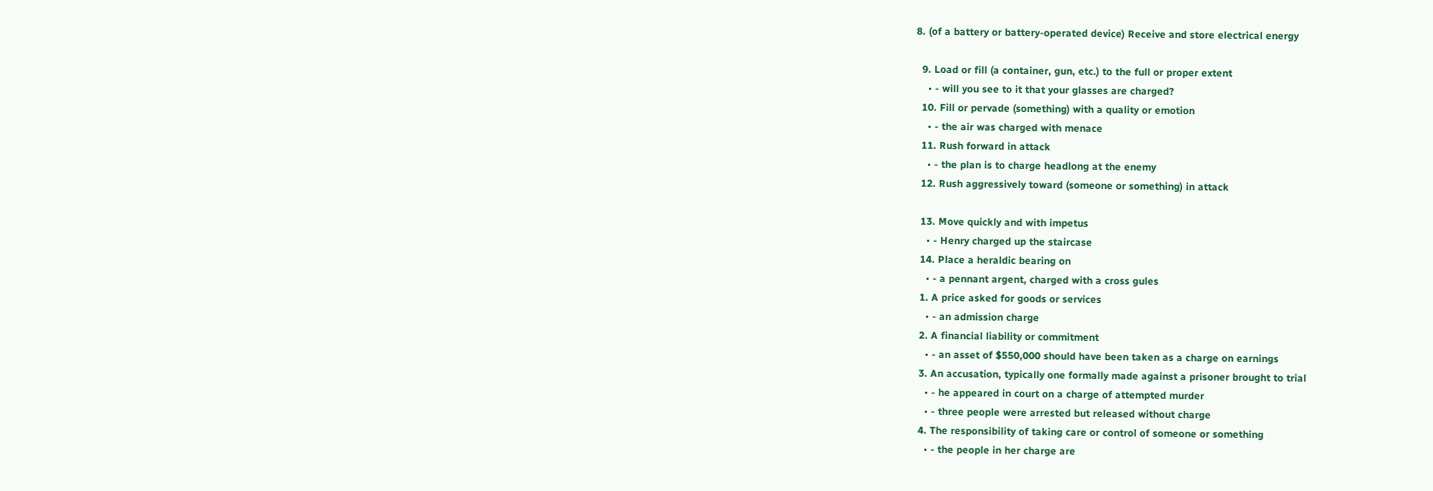8. (of a battery or battery-operated device) Receive and store electrical energy

  9. Load or fill (a container, gun, etc.) to the full or proper extent
    • - will you see to it that your glasses are charged?
  10. Fill or pervade (something) with a quality or emotion
    • - the air was charged with menace
  11. Rush forward in attack
    • - the plan is to charge headlong at the enemy
  12. Rush aggressively toward (someone or something) in attack

  13. Move quickly and with impetus
    • - Henry charged up the staircase
  14. Place a heraldic bearing on
    • - a pennant argent, charged with a cross gules
  1. A price asked for goods or services
    • - an admission charge
  2. A financial liability or commitment
    • - an asset of $550,000 should have been taken as a charge on earnings
  3. An accusation, typically one formally made against a prisoner brought to trial
    • - he appeared in court on a charge of attempted murder
    • - three people were arrested but released without charge
  4. The responsibility of taking care or control of someone or something
    • - the people in her charge are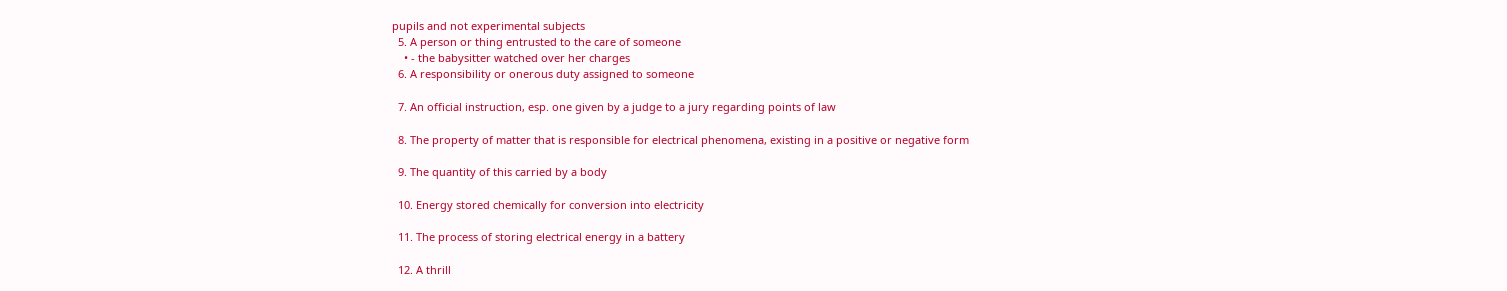pupils and not experimental subjects
  5. A person or thing entrusted to the care of someone
    • - the babysitter watched over her charges
  6. A responsibility or onerous duty assigned to someone

  7. An official instruction, esp. one given by a judge to a jury regarding points of law

  8. The property of matter that is responsible for electrical phenomena, existing in a positive or negative form

  9. The quantity of this carried by a body

  10. Energy stored chemically for conversion into electricity

  11. The process of storing electrical energy in a battery

  12. A thrill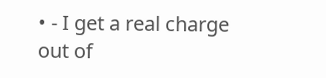• - I get a real charge out of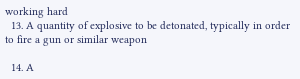working hard
  13. A quantity of explosive to be detonated, typically in order to fire a gun or similar weapon

  14. A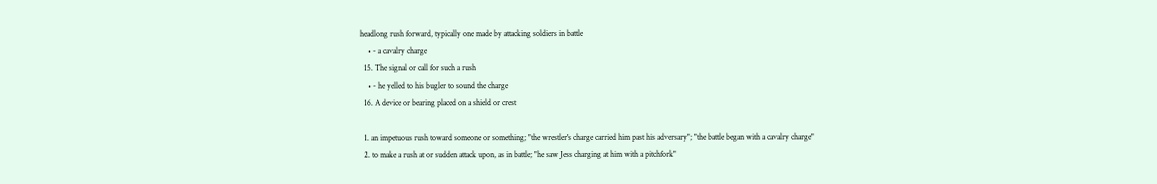headlong rush forward, typically one made by attacking soldiers in battle
    • - a cavalry charge
  15. The signal or call for such a rush
    • - he yelled to his bugler to sound the charge
  16. A device or bearing placed on a shield or crest

  1. an impetuous rush toward someone or something; "the wrestler's charge carried him past his adversary"; "the battle began with a cavalry charge"
  2. to make a rush at or sudden attack upon, as in battle; "he saw Jess charging at him with a pitchfork"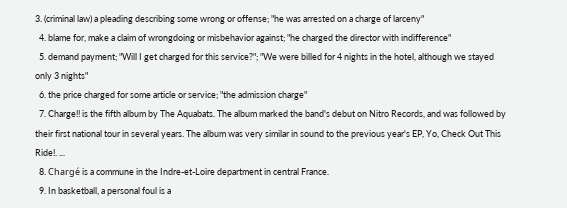3. (criminal law) a pleading describing some wrong or offense; "he was arrested on a charge of larceny"
  4. blame for, make a claim of wrongdoing or misbehavior against; "he charged the director with indifference"
  5. demand payment; "Will I get charged for this service?"; "We were billed for 4 nights in the hotel, although we stayed only 3 nights"
  6. the price charged for some article or service; "the admission charge"
  7. Charge!! is the fifth album by The Aquabats. The album marked the band's debut on Nitro Records, and was followed by their first national tour in several years. The album was very similar in sound to the previous year's EP, Yo, Check Out This Ride!. ...
  8. Chargé is a commune in the Indre-et-Loire department in central France.
  9. In basketball, a personal foul is a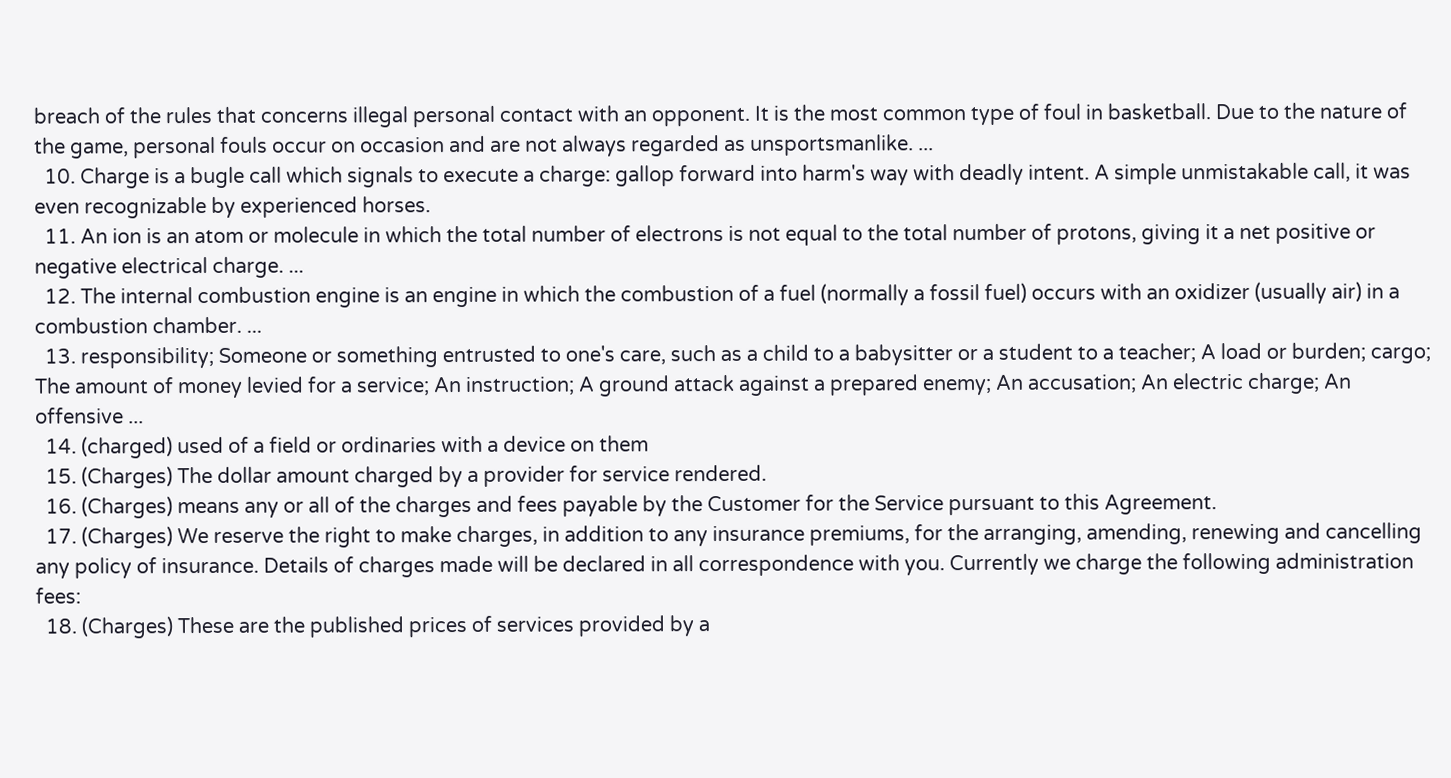breach of the rules that concerns illegal personal contact with an opponent. It is the most common type of foul in basketball. Due to the nature of the game, personal fouls occur on occasion and are not always regarded as unsportsmanlike. ...
  10. Charge is a bugle call which signals to execute a charge: gallop forward into harm's way with deadly intent. A simple unmistakable call, it was even recognizable by experienced horses.
  11. An ion is an atom or molecule in which the total number of electrons is not equal to the total number of protons, giving it a net positive or negative electrical charge. ...
  12. The internal combustion engine is an engine in which the combustion of a fuel (normally a fossil fuel) occurs with an oxidizer (usually air) in a combustion chamber. ...
  13. responsibility; Someone or something entrusted to one's care, such as a child to a babysitter or a student to a teacher; A load or burden; cargo; The amount of money levied for a service; An instruction; A ground attack against a prepared enemy; An accusation; An electric charge; An offensive ...
  14. (charged) used of a field or ordinaries with a device on them
  15. (Charges) The dollar amount charged by a provider for service rendered.
  16. (Charges) means any or all of the charges and fees payable by the Customer for the Service pursuant to this Agreement.
  17. (Charges) We reserve the right to make charges, in addition to any insurance premiums, for the arranging, amending, renewing and cancelling any policy of insurance. Details of charges made will be declared in all correspondence with you. Currently we charge the following administration fees:
  18. (Charges) These are the published prices of services provided by a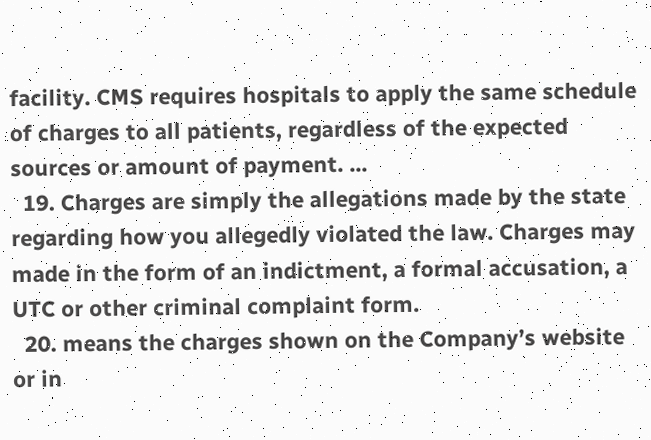facility. CMS requires hospitals to apply the same schedule of charges to all patients, regardless of the expected sources or amount of payment. ...
  19. Charges are simply the allegations made by the state regarding how you allegedly violated the law. Charges may made in the form of an indictment, a formal accusation, a UTC or other criminal complaint form.
  20. means the charges shown on the Company’s website or in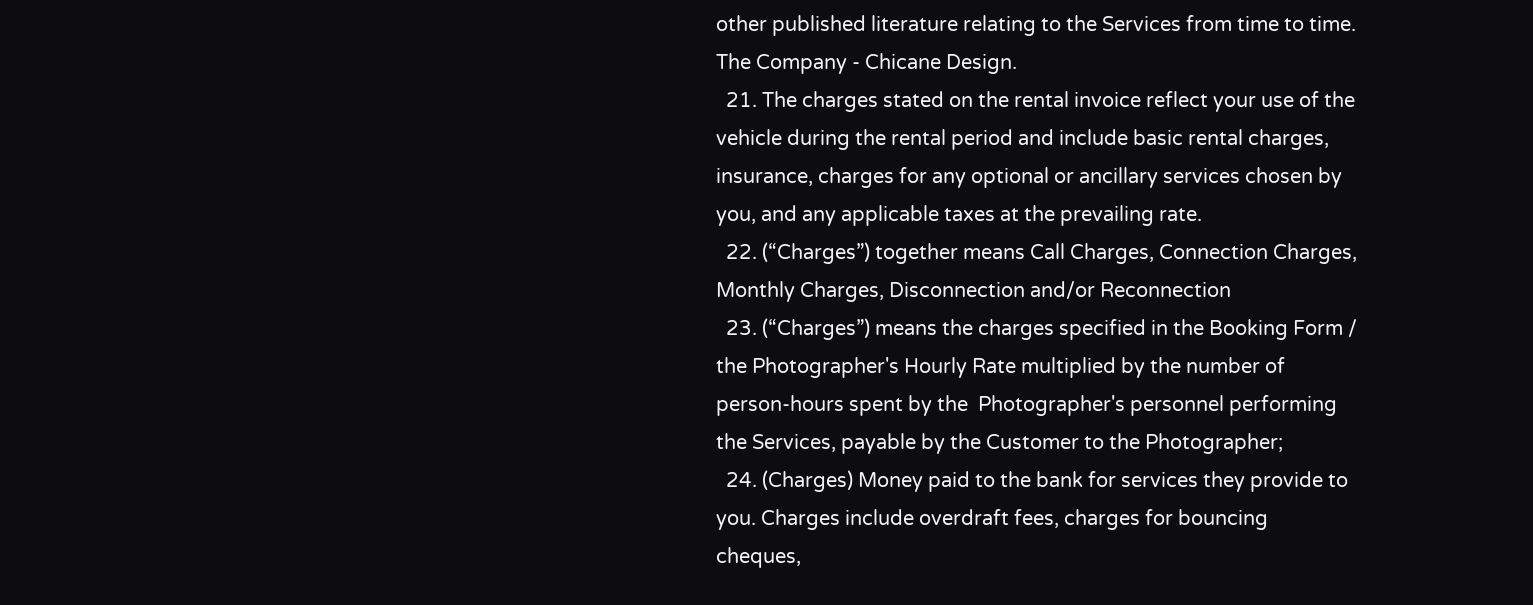other published literature relating to the Services from time to time. The Company - Chicane Design.
  21. The charges stated on the rental invoice reflect your use of the vehicle during the rental period and include basic rental charges, insurance, charges for any optional or ancillary services chosen by you, and any applicable taxes at the prevailing rate.
  22. (“Charges”) together means Call Charges, Connection Charges, Monthly Charges, Disconnection and/or Reconnection
  23. (“Charges”) means the charges specified in the Booking Form / the Photographer's Hourly Rate multiplied by the number of person-hours spent by the  Photographer's personnel performing the Services, payable by the Customer to the Photographer;
  24. (Charges) Money paid to the bank for services they provide to you. Charges include overdraft fees, charges for bouncing cheques,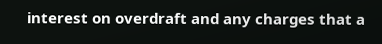interest on overdraft and any charges that a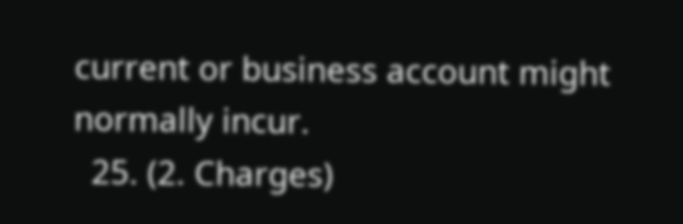current or business account might normally incur.
  25. (2. Charges)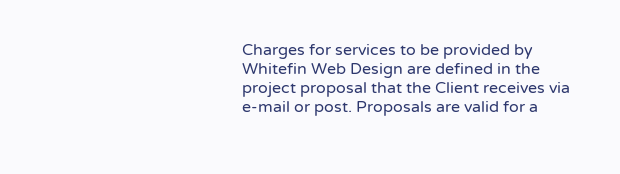Charges for services to be provided by Whitefin Web Design are defined in the project proposal that the Client receives via e-mail or post. Proposals are valid for a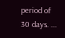period of 30 days. ...